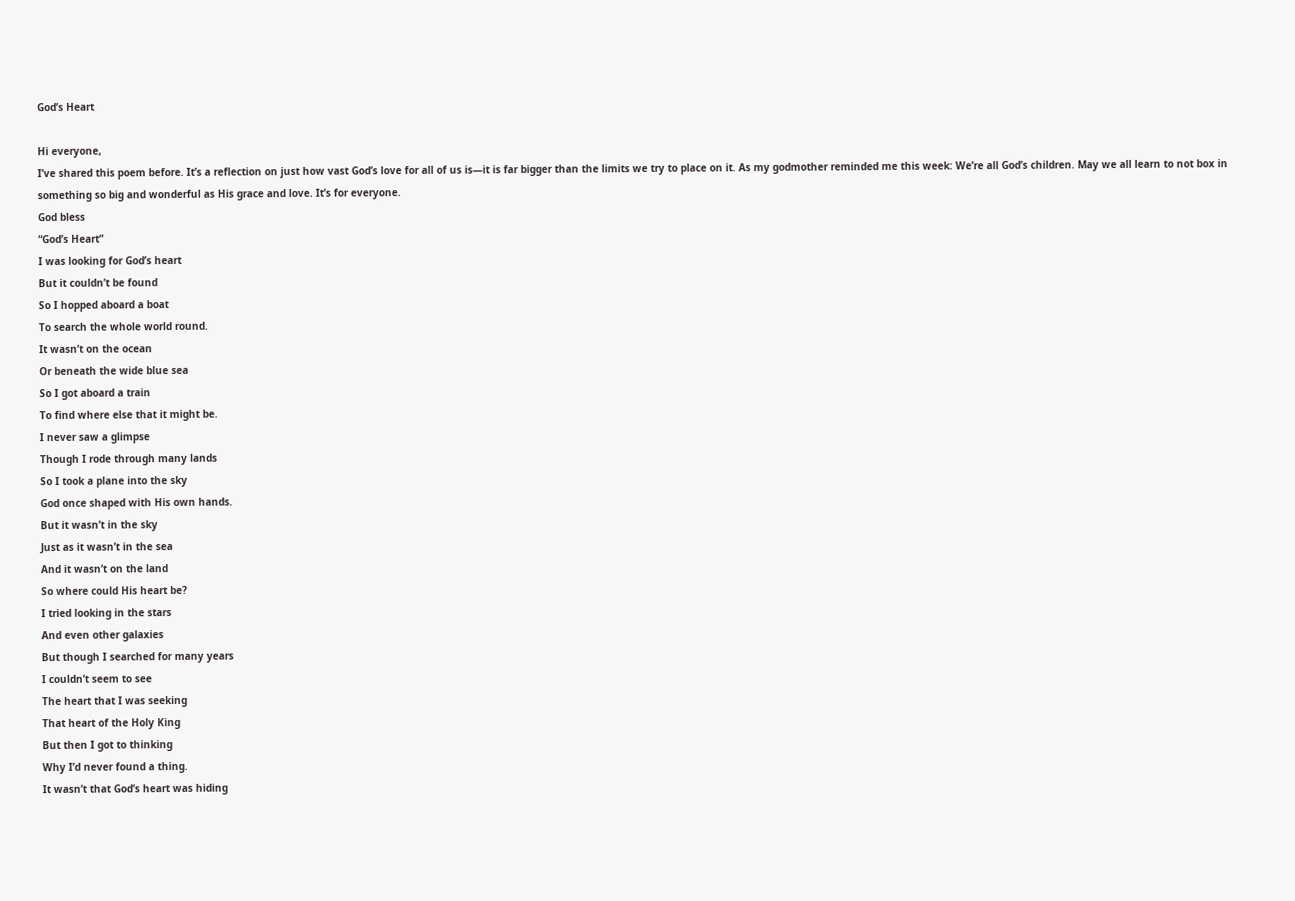God’s Heart

Hi everyone,
I’ve shared this poem before. It’s a reflection on just how vast God’s love for all of us is—it is far bigger than the limits we try to place on it. As my godmother reminded me this week: We’re all God’s children. May we all learn to not box in something so big and wonderful as His grace and love. It’s for everyone.
God bless
“God’s Heart”
I was looking for God’s heart
But it couldn’t be found
So I hopped aboard a boat
To search the whole world round.
It wasn’t on the ocean
Or beneath the wide blue sea
So I got aboard a train
To find where else that it might be.
I never saw a glimpse
Though I rode through many lands
So I took a plane into the sky
God once shaped with His own hands.
But it wasn’t in the sky
Just as it wasn’t in the sea
And it wasn’t on the land
So where could His heart be?
I tried looking in the stars
And even other galaxies
But though I searched for many years
I couldn’t seem to see
The heart that I was seeking
That heart of the Holy King
But then I got to thinking
Why I’d never found a thing.
It wasn’t that God’s heart was hiding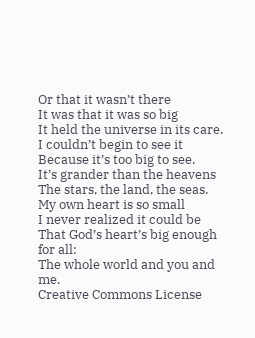Or that it wasn’t there
It was that it was so big
It held the universe in its care.
I couldn’t begin to see it
Because it’s too big to see.
It’s grander than the heavens
The stars, the land, the seas.
My own heart is so small
I never realized it could be
That God’s heart’s big enough for all:
The whole world and you and me.
Creative Commons License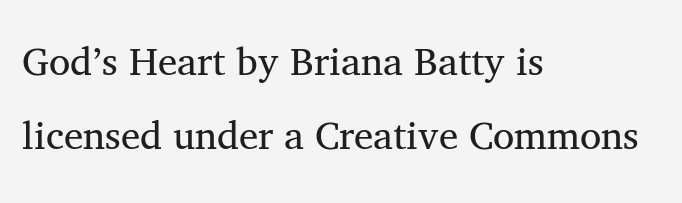God’s Heart by Briana Batty is licensed under a Creative Commons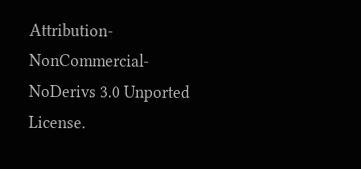Attribution-NonCommercial-NoDerivs 3.0 Unported License.